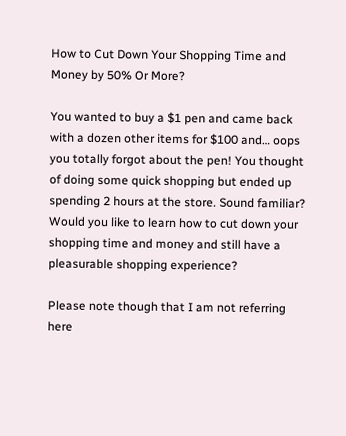How to Cut Down Your Shopping Time and Money by 50% Or More?

You wanted to buy a $1 pen and came back with a dozen other items for $100 and… oops you totally forgot about the pen! You thought of doing some quick shopping but ended up spending 2 hours at the store. Sound familiar? Would you like to learn how to cut down your shopping time and money and still have a pleasurable shopping experience?

Please note though that I am not referring here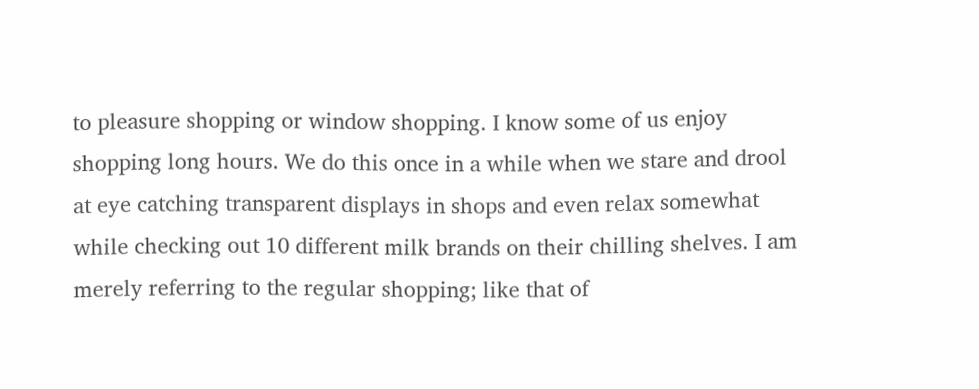to pleasure shopping or window shopping. I know some of us enjoy shopping long hours. We do this once in a while when we stare and drool at eye catching transparent displays in shops and even relax somewhat while checking out 10 different milk brands on their chilling shelves. I am merely referring to the regular shopping; like that of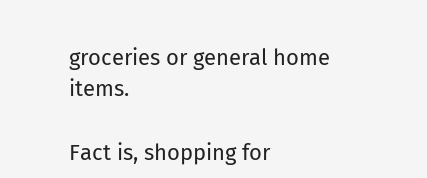groceries or general home items.

Fact is, shopping for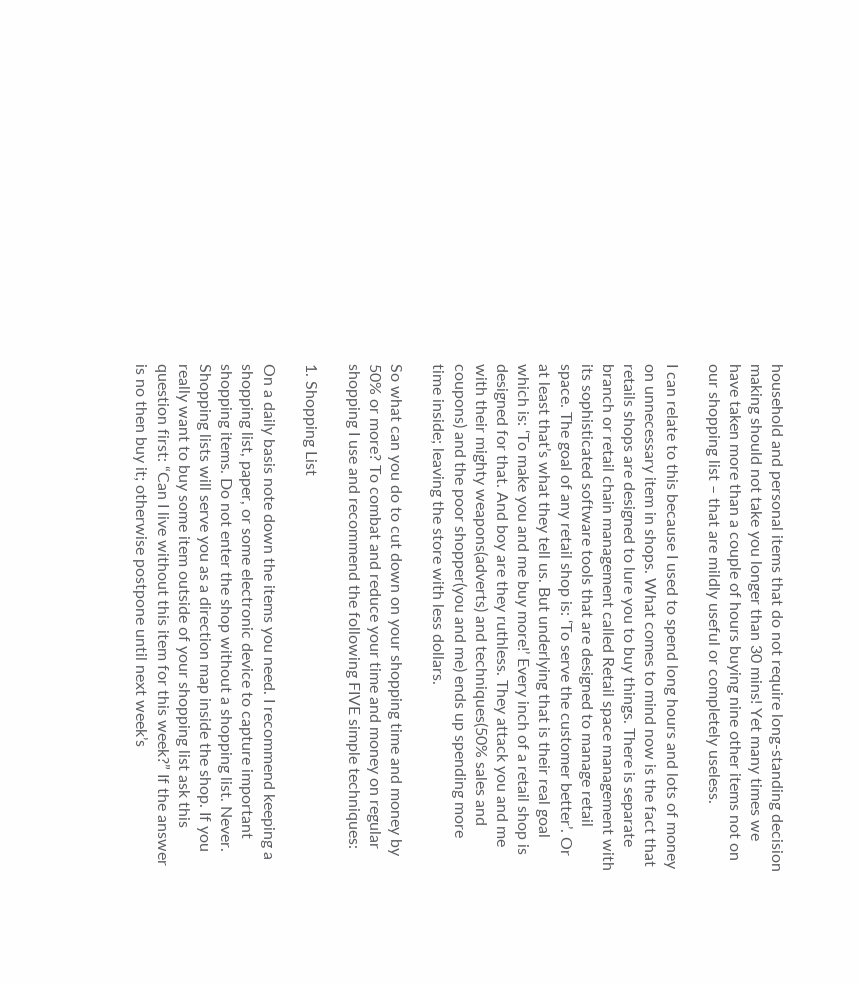household and personal items that do not require long-standing decision making should not take you longer than 30 mins! Yet many times we have taken more than a couple of hours buying nine other items not on our shopping list – that are mildly useful or completely useless.

I can relate to this because I used to spend long hours and lots of money on unnecessary item in shops. What comes to mind now is the fact that retails shops are designed to lure you to buy things. There is separate branch or retail chain management called Retail space management with its sophisticated software tools that are designed to manage retail space. The goal of any retail shop is: ‘To serve the customer better’. Or at least that’s what they tell us. But underlying that is their real goal which is: ‘To make you and me buy more!’ Every inch of a retail shop is designed for that. And boy are they ruthless. They attack you and me with their mighty weapons(adverts) and techniques(50% sales and coupons) and the poor shopper(you and me) ends up spending more time inside; leaving the store with less dollars.

So what can you do to cut down on your shopping time and money by 50% or more? To combat and reduce your time and money on regular shopping I use and recommend the following FIVE simple techniques:

1. Shopping List

On a daily basis note down the items you need. I recommend keeping a shopping list, paper, or some electronic device to capture important shopping items. Do not enter the shop without a shopping list. Never. Shopping lists will serve you as a direction map inside the shop. If you really want to buy some item outside of your shopping list ask this question first: “Can I live without this item for this week?” If the answer is no then buy it; otherwise postpone until next week’s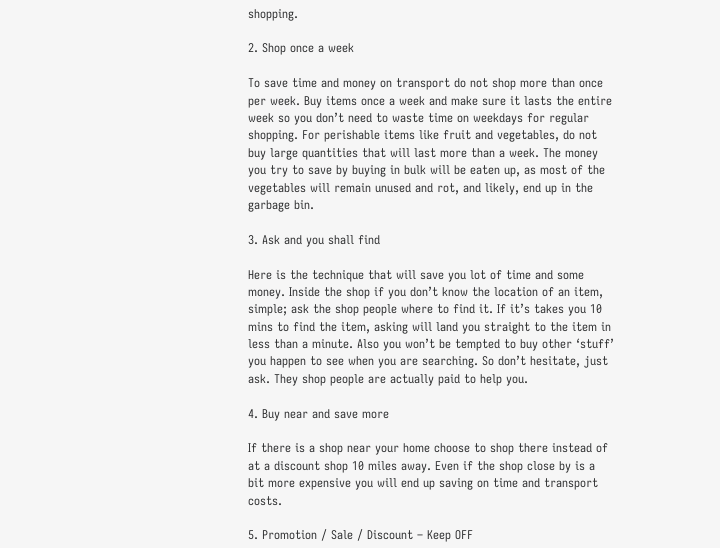shopping.

2. Shop once a week

To save time and money on transport do not shop more than once per week. Buy items once a week and make sure it lasts the entire week so you don’t need to waste time on weekdays for regular shopping. For perishable items like fruit and vegetables, do not buy large quantities that will last more than a week. The money you try to save by buying in bulk will be eaten up, as most of the vegetables will remain unused and rot, and likely, end up in the garbage bin.

3. Ask and you shall find

Here is the technique that will save you lot of time and some money. Inside the shop if you don’t know the location of an item, simple; ask the shop people where to find it. If it’s takes you 10 mins to find the item, asking will land you straight to the item in less than a minute. Also you won’t be tempted to buy other ‘stuff’ you happen to see when you are searching. So don’t hesitate, just ask. They shop people are actually paid to help you.

4. Buy near and save more

If there is a shop near your home choose to shop there instead of at a discount shop 10 miles away. Even if the shop close by is a bit more expensive you will end up saving on time and transport costs.

5. Promotion / Sale / Discount – Keep OFF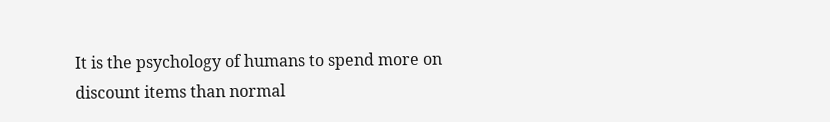It is the psychology of humans to spend more on discount items than normal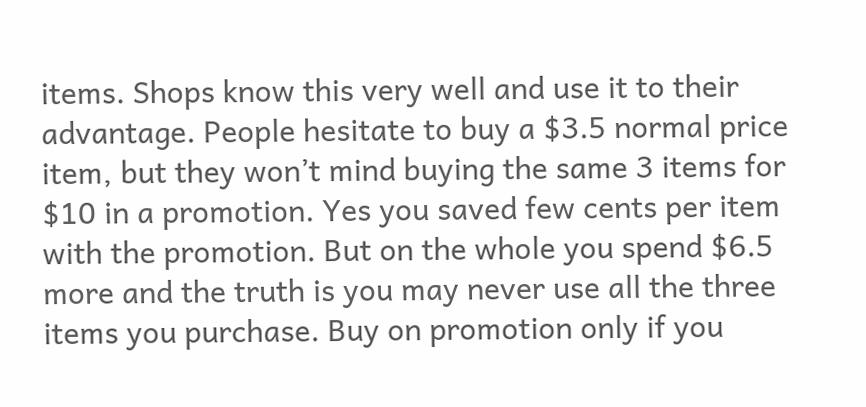items. Shops know this very well and use it to their advantage. People hesitate to buy a $3.5 normal price item, but they won’t mind buying the same 3 items for $10 in a promotion. Yes you saved few cents per item with the promotion. But on the whole you spend $6.5 more and the truth is you may never use all the three items you purchase. Buy on promotion only if you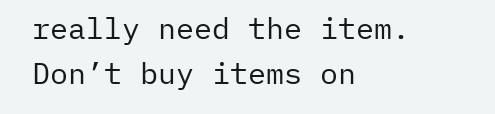really need the item. Don’t buy items on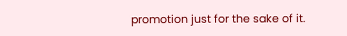promotion just for the sake of it.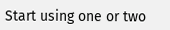Start using one or two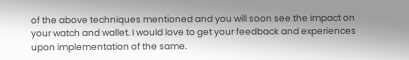of the above techniques mentioned and you will soon see the impact on your watch and wallet. I would love to get your feedback and experiences upon implementation of the same.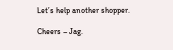Let’s help another shopper.

Cheers – Jag.